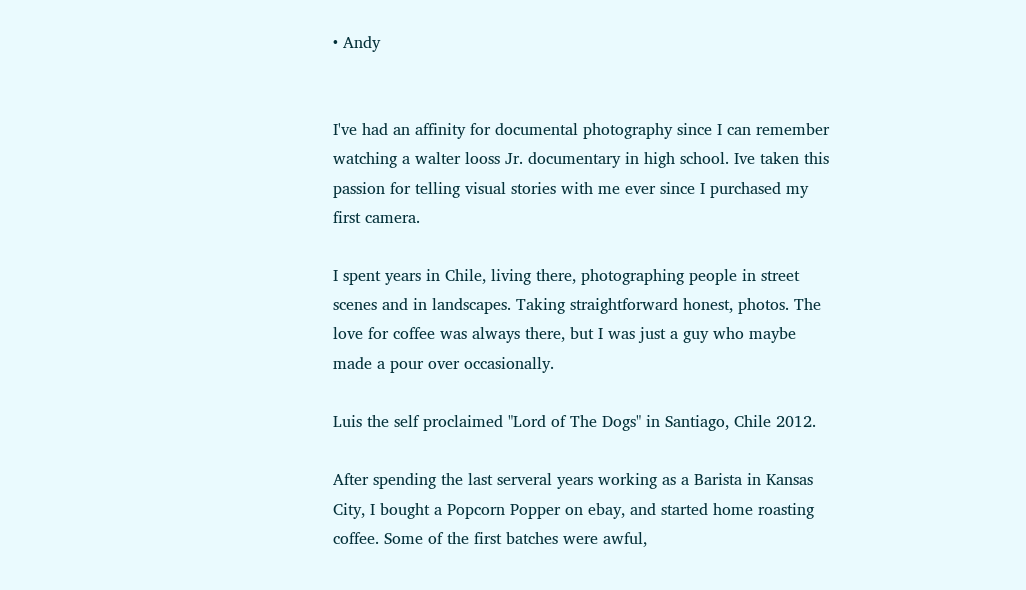• Andy


I've had an affinity for documental photography since I can remember watching a walter looss Jr. documentary in high school. Ive taken this passion for telling visual stories with me ever since I purchased my first camera.

I spent years in Chile, living there, photographing people in street scenes and in landscapes. Taking straightforward honest, photos. The love for coffee was always there, but I was just a guy who maybe made a pour over occasionally.

Luis the self proclaimed "Lord of The Dogs" in Santiago, Chile 2012.

After spending the last serveral years working as a Barista in Kansas City, I bought a Popcorn Popper on ebay, and started home roasting coffee. Some of the first batches were awful,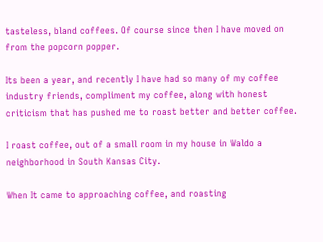tasteless, bland coffees. Of course since then I have moved on from the popcorn popper.

Its been a year, and recently I have had so many of my coffee industry friends, compliment my coffee, along with honest criticism that has pushed me to roast better and better coffee.

I roast coffee, out of a small room in my house in Waldo a neighborhood in South Kansas City.

When It came to approaching coffee, and roasting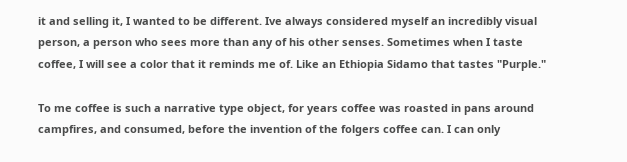it and selling it, I wanted to be different. Ive always considered myself an incredibly visual person, a person who sees more than any of his other senses. Sometimes when I taste coffee, I will see a color that it reminds me of. Like an Ethiopia Sidamo that tastes "Purple."

To me coffee is such a narrative type object, for years coffee was roasted in pans around campfires, and consumed, before the invention of the folgers coffee can. I can only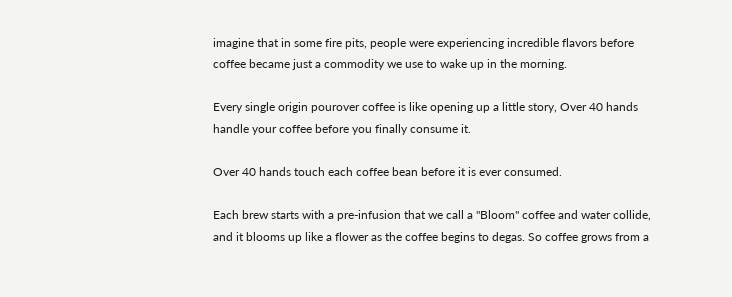imagine that in some fire pits, people were experiencing incredible flavors before coffee became just a commodity we use to wake up in the morning.

Every single origin pourover coffee is like opening up a little story, Over 40 hands handle your coffee before you finally consume it.

Over 40 hands touch each coffee bean before it is ever consumed.

Each brew starts with a pre-infusion that we call a "Bloom" coffee and water collide, and it blooms up like a flower as the coffee begins to degas. So coffee grows from a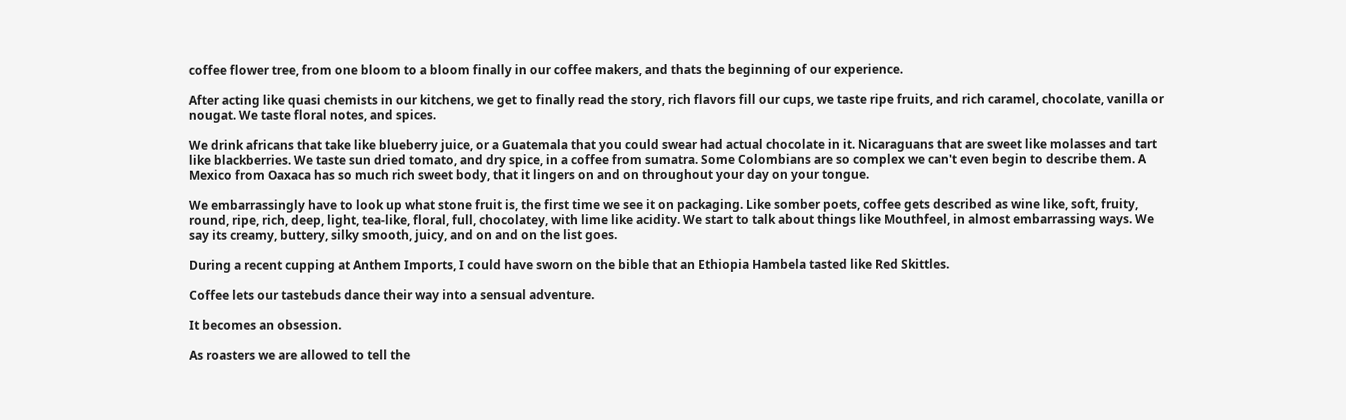coffee flower tree, from one bloom to a bloom finally in our coffee makers, and thats the beginning of our experience.

After acting like quasi chemists in our kitchens, we get to finally read the story, rich flavors fill our cups, we taste ripe fruits, and rich caramel, chocolate, vanilla or nougat. We taste floral notes, and spices.

We drink africans that take like blueberry juice, or a Guatemala that you could swear had actual chocolate in it. Nicaraguans that are sweet like molasses and tart like blackberries. We taste sun dried tomato, and dry spice, in a coffee from sumatra. Some Colombians are so complex we can't even begin to describe them. A Mexico from Oaxaca has so much rich sweet body, that it lingers on and on throughout your day on your tongue.

We embarrassingly have to look up what stone fruit is, the first time we see it on packaging. Like somber poets, coffee gets described as wine like, soft, fruity, round, ripe, rich, deep, light, tea-like, floral, full, chocolatey, with lime like acidity. We start to talk about things like Mouthfeel, in almost embarrassing ways. We say its creamy, buttery, silky smooth, juicy, and on and on the list goes.

During a recent cupping at Anthem Imports, I could have sworn on the bible that an Ethiopia Hambela tasted like Red Skittles.

Coffee lets our tastebuds dance their way into a sensual adventure.

It becomes an obsession.

As roasters we are allowed to tell the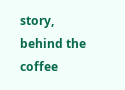story, behind the coffee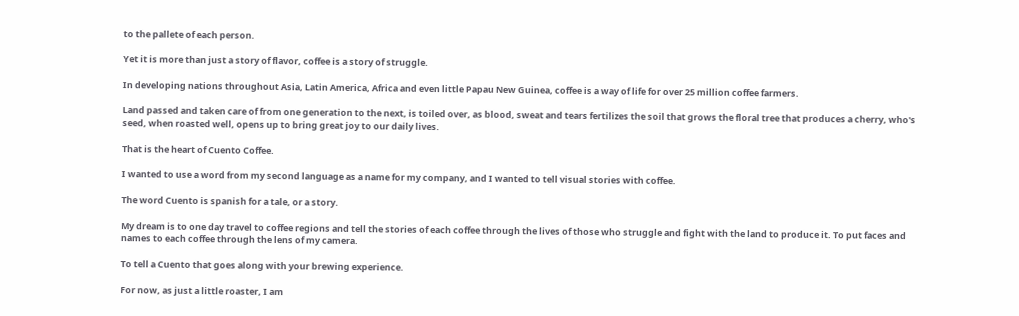to the pallete of each person.

Yet it is more than just a story of flavor, coffee is a story of struggle.

In developing nations throughout Asia, Latin America, Africa and even little Papau New Guinea, coffee is a way of life for over 25 million coffee farmers.

Land passed and taken care of from one generation to the next, is toiled over, as blood, sweat and tears fertilizes the soil that grows the floral tree that produces a cherry, who's seed, when roasted well, opens up to bring great joy to our daily lives.

That is the heart of Cuento Coffee.

I wanted to use a word from my second language as a name for my company, and I wanted to tell visual stories with coffee.

The word Cuento is spanish for a tale, or a story.

My dream is to one day travel to coffee regions and tell the stories of each coffee through the lives of those who struggle and fight with the land to produce it. To put faces and names to each coffee through the lens of my camera.

To tell a Cuento that goes along with your brewing experience.

For now, as just a little roaster, I am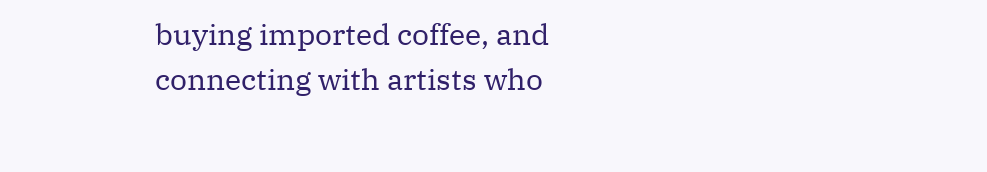buying imported coffee, and connecting with artists who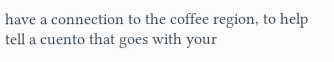have a connection to the coffee region, to help tell a cuento that goes with your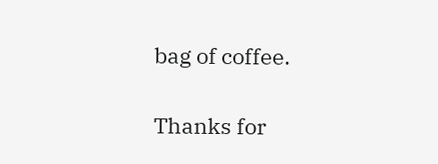bag of coffee.

Thanks for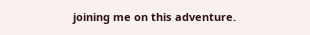joining me on this adventure.